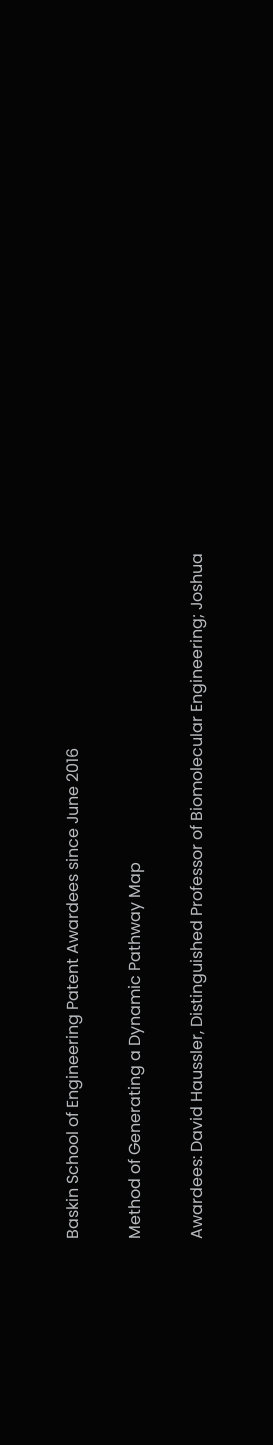Baskin School of Engineering Patent Awardees since June 2016

Method of Generating a Dynamic Pathway Map

Awardees: David Haussler, Distinguished Professor of Biomolecular Engineering; Joshua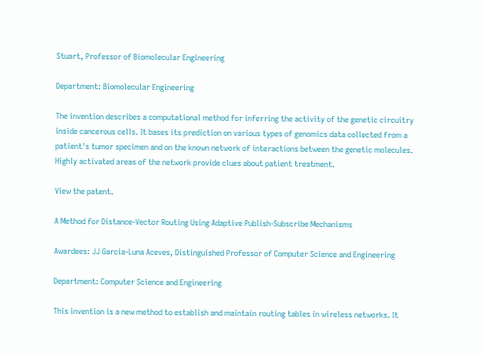Stuart, Professor of Biomolecular Engineering

Department: Biomolecular Engineering

The invention describes a computational method for inferring the activity of the genetic circuitry inside cancerous cells. It bases its prediction on various types of genomics data collected from a patient's tumor specimen and on the known network of interactions between the genetic molecules. Highly activated areas of the network provide clues about patient treatment.

View the patent.

A Method for Distance-Vector Routing Using Adaptive Publish-Subscribe Mechanisms

Awardees: JJ Garcia-Luna Aceves, Distinguished Professor of Computer Science and Engineering

Department: Computer Science and Engineering

This invention is a new method to establish and maintain routing tables in wireless networks. It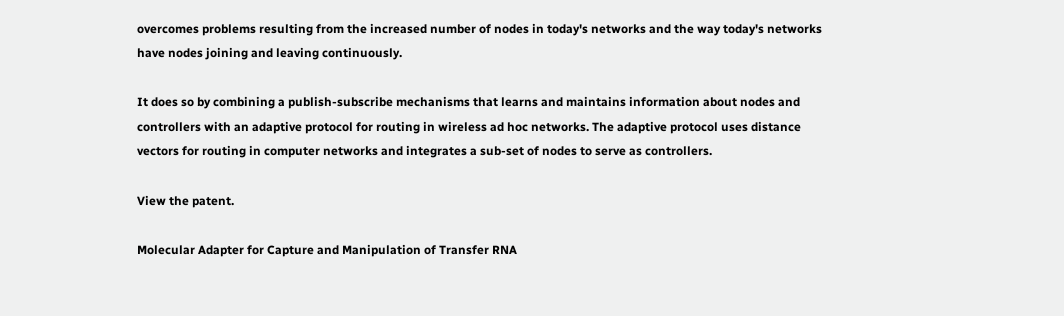overcomes problems resulting from the increased number of nodes in today's networks and the way today's networks have nodes joining and leaving continuously.

It does so by combining a publish-subscribe mechanisms that learns and maintains information about nodes and controllers with an adaptive protocol for routing in wireless ad hoc networks. The adaptive protocol uses distance vectors for routing in computer networks and integrates a sub-set of nodes to serve as controllers.

View the patent.

Molecular Adapter for Capture and Manipulation of Transfer RNA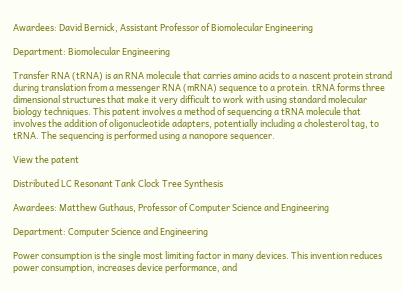Awardees: David Bernick, Assistant Professor of Biomolecular Engineering

Department: Biomolecular Engineering

Transfer RNA (tRNA) is an RNA molecule that carries amino acids to a nascent protein strand during translation from a messenger RNA (mRNA) sequence to a protein. tRNA forms three dimensional structures that make it very difficult to work with using standard molecular biology techniques. This patent involves a method of sequencing a tRNA molecule that involves the addition of oligonucleotide adapters, potentially including a cholesterol tag, to tRNA. The sequencing is performed using a nanopore sequencer.

View the patent

Distributed LC Resonant Tank Clock Tree Synthesis

Awardees: Matthew Guthaus, Professor of Computer Science and Engineering

Department: Computer Science and Engineering

Power consumption is the single most limiting factor in many devices. This invention reduces power consumption, increases device performance, and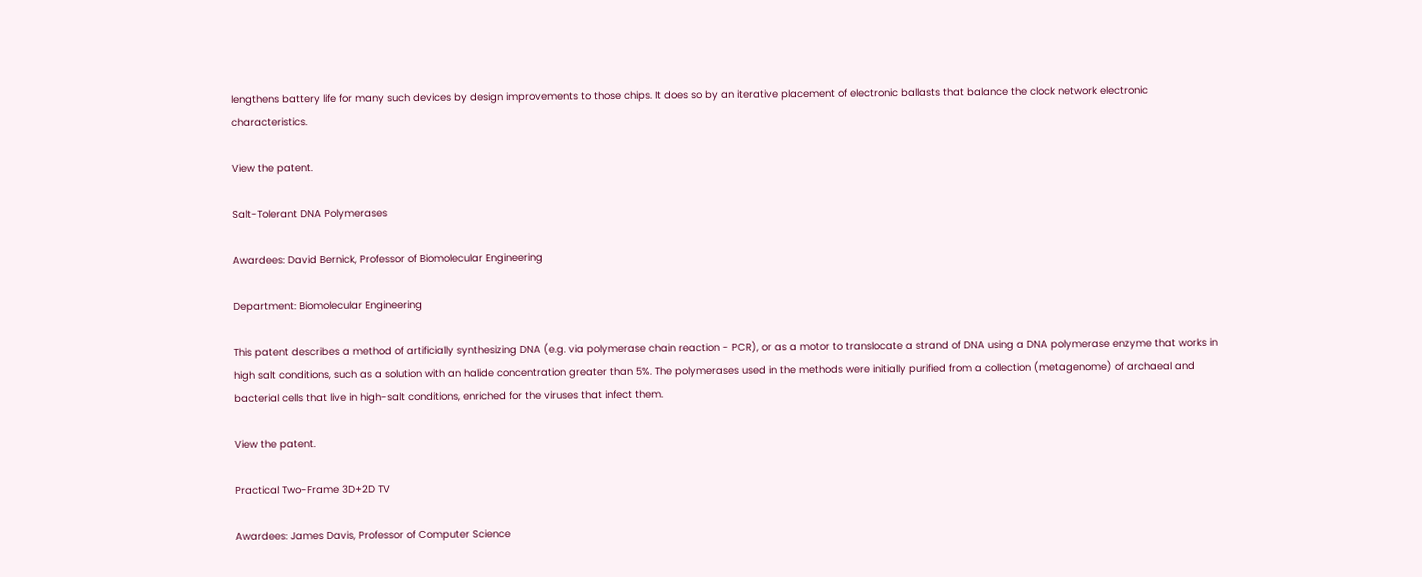lengthens battery life for many such devices by design improvements to those chips. It does so by an iterative placement of electronic ballasts that balance the clock network electronic characteristics.

View the patent.

Salt-Tolerant DNA Polymerases

Awardees: David Bernick, Professor of Biomolecular Engineering

Department: Biomolecular Engineering

This patent describes a method of artificially synthesizing DNA (e.g. via polymerase chain reaction - PCR), or as a motor to translocate a strand of DNA using a DNA polymerase enzyme that works in high salt conditions, such as a solution with an halide concentration greater than 5%. The polymerases used in the methods were initially purified from a collection (metagenome) of archaeal and bacterial cells that live in high-salt conditions, enriched for the viruses that infect them.

View the patent.

Practical Two-Frame 3D+2D TV

Awardees: James Davis, Professor of Computer Science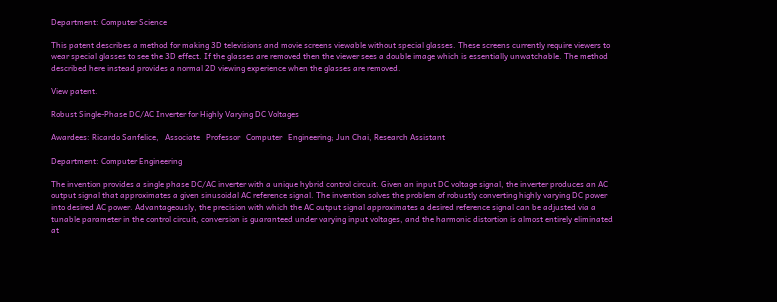Department: Computer Science

This patent describes a method for making 3D televisions and movie screens viewable without special glasses. These screens currently require viewers to wear special glasses to see the 3D effect. If the glasses are removed then the viewer sees a double image which is essentially unwatchable. The method described here instead provides a normal 2D viewing experience when the glasses are removed.

View patent.

Robust Single-Phase DC/AC Inverter for Highly Varying DC Voltages

Awardees: Ricardo Sanfelice,   Associate   Professor   Computer   Engineering; Jun Chai, Research Assistant

Department: Computer Engineering

The invention provides a single phase DC/AC inverter with a unique hybrid control circuit. Given an input DC voltage signal, the inverter produces an AC output signal that approximates a given sinusoidal AC reference signal. The invention solves the problem of robustly converting highly varying DC power into desired AC power. Advantageously, the precision with which the AC output signal approximates a desired reference signal can be adjusted via a tunable parameter in the control circuit, conversion is guaranteed under varying input voltages, and the harmonic distortion is almost entirely eliminated at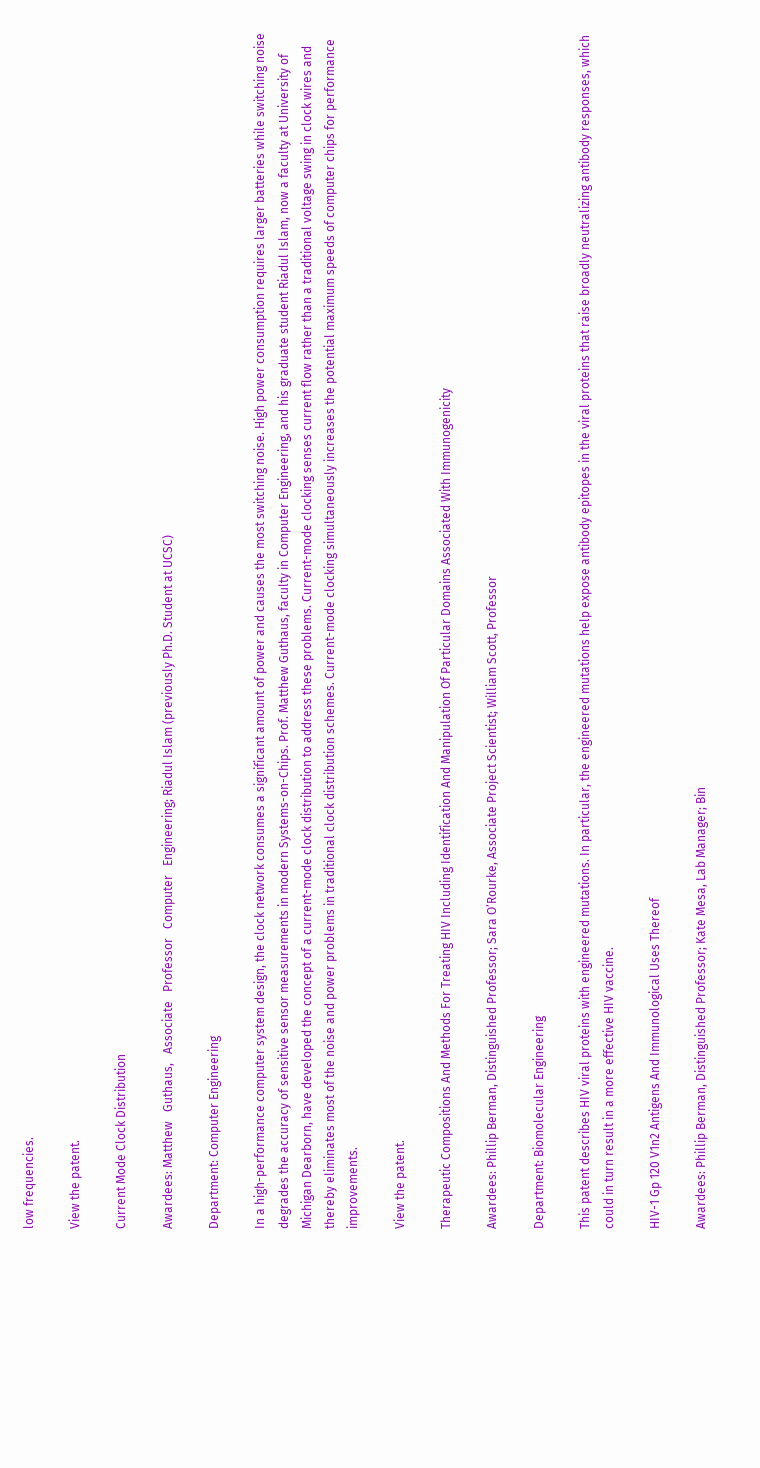low frequencies.

View the patent.

Current Mode Clock Distribution

Awardees: Matthew   Guthaus,   Associate   Professor   Computer   Engineering; Riadul Islam (previously Ph.D. Student at UCSC)

Department: Computer Engineering

In a high-performance computer system design, the clock network consumes a significant amount of power and causes the most switching noise. High power consumption requires larger batteries while switching noise degrades the accuracy of sensitive sensor measurements in modern Systems-on-Chips. Prof. Matthew Guthaus, faculty in Computer Engineering, and his graduate student Riadul Islam, now a faculty at University of Michigan Dearborn, have developed the concept of a current-mode clock distribution to address these problems. Current-mode clocking senses current flow rather than a traditional voltage swing in clock wires and thereby eliminates most of the noise and power problems in traditional clock distribution schemes. Current-mode clocking simultaneously increases the potential maximum speeds of computer chips for performance improvements.

View the patent.

Therapeutic Compositions And Methods For Treating HIV Including Identification And Manipulation Of Particular Domains Associated With Immunogenicity

Awardees: Phillip Berman, Distinguished Professor; Sara O’Rourke, Associate Project Scientist; William Scott, Professor

Department: Biomolecular Engineering

This patent describes HIV viral proteins with engineered mutations. In particular, the engineered mutations help expose antibody epitopes in the viral proteins that raise broadly neutralizing antibody responses, which could in turn result in a more effective HIV vaccine.

HIV-1 Gp 120 V1n2 Antigens And Immunological Uses Thereof

Awardees: Phillip Berman, Distinguished Professor; Kate Mesa, Lab Manager; Bin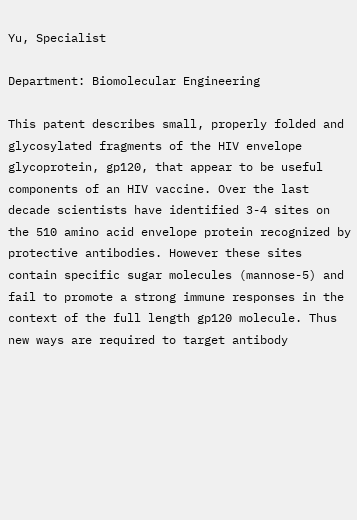Yu, Specialist

Department: Biomolecular Engineering

This patent describes small, properly folded and glycosylated fragments of the HIV envelope glycoprotein, gp120, that appear to be useful components of an HIV vaccine. Over the last decade scientists have identified 3-4 sites on the 510 amino acid envelope protein recognized by protective antibodies. However these sites contain specific sugar molecules (mannose-5) and fail to promote a strong immune responses in the context of the full length gp120 molecule. Thus new ways are required to target antibody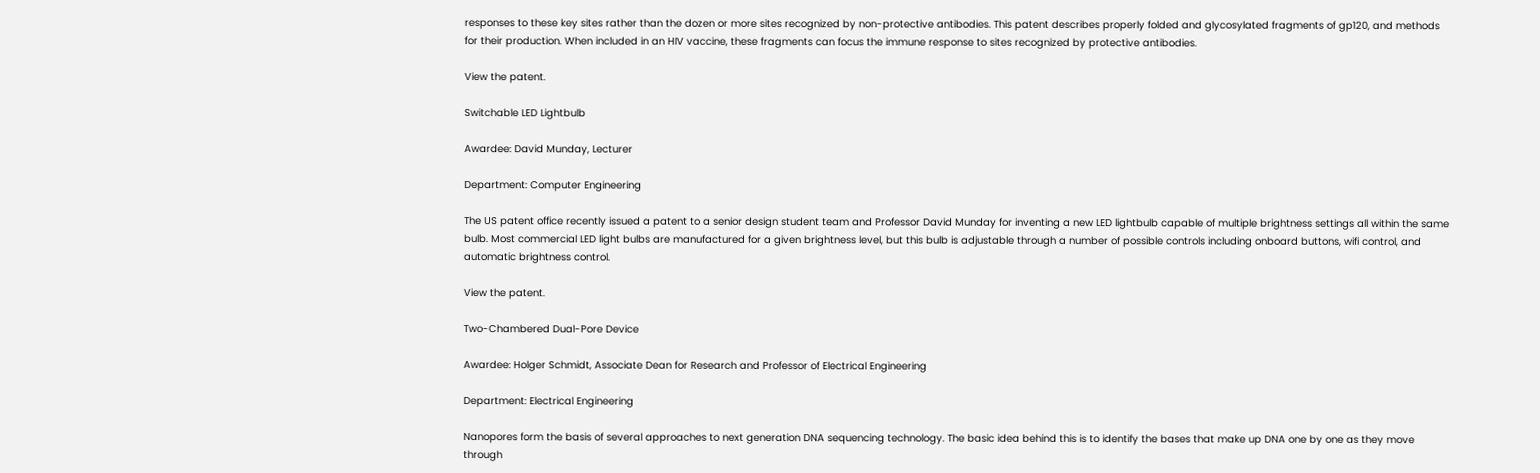responses to these key sites rather than the dozen or more sites recognized by non-protective antibodies. This patent describes properly folded and glycosylated fragments of gp120, and methods for their production. When included in an HIV vaccine, these fragments can focus the immune response to sites recognized by protective antibodies.

View the patent.

Switchable LED Lightbulb

Awardee: David Munday, Lecturer

Department: Computer Engineering

The US patent office recently issued a patent to a senior design student team and Professor David Munday for inventing a new LED lightbulb capable of multiple brightness settings all within the same bulb. Most commercial LED light bulbs are manufactured for a given brightness level, but this bulb is adjustable through a number of possible controls including onboard buttons, wifi control, and automatic brightness control.

View the patent.

Two-Chambered Dual-Pore Device

Awardee: Holger Schmidt, Associate Dean for Research and Professor of Electrical Engineering

Department: Electrical Engineering

Nanopores form the basis of several approaches to next generation DNA sequencing technology. The basic idea behind this is to identify the bases that make up DNA one by one as they move through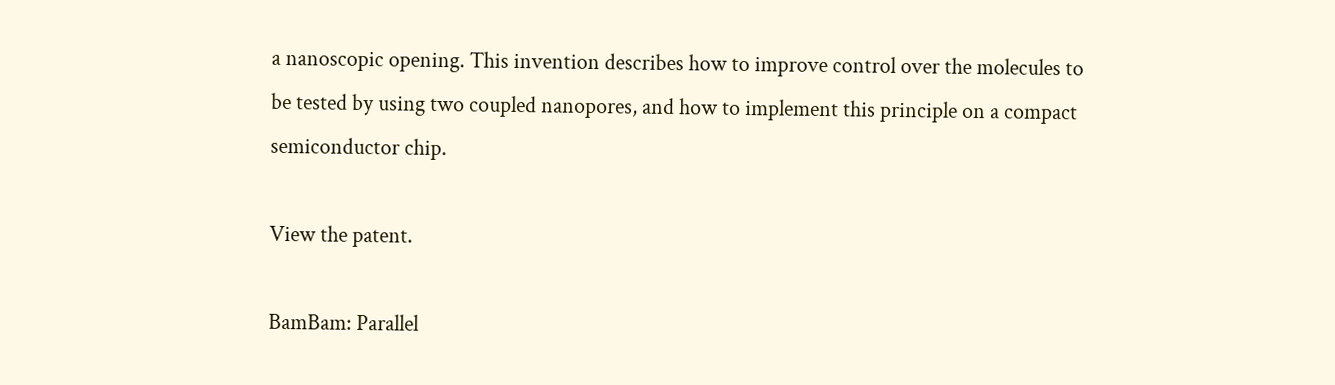a nanoscopic opening. This invention describes how to improve control over the molecules to be tested by using two coupled nanopores, and how to implement this principle on a compact semiconductor chip.

View the patent.

BamBam: Parallel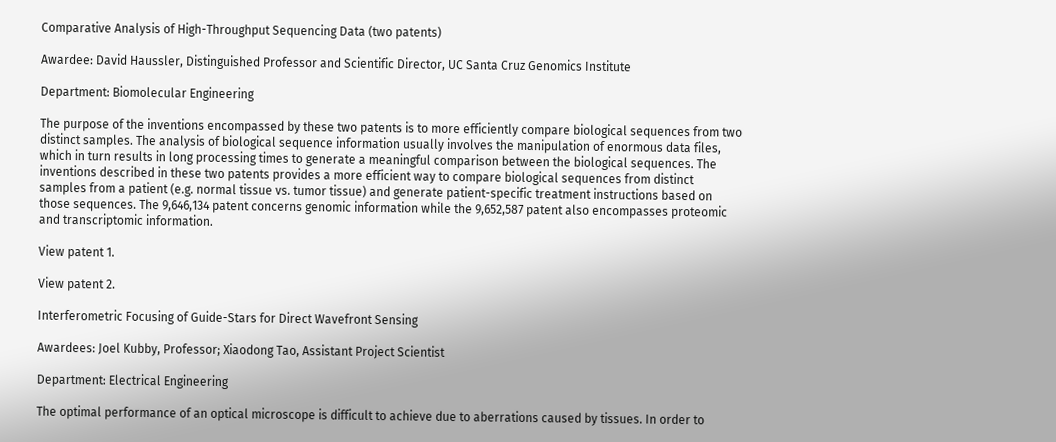Comparative Analysis of High-Throughput Sequencing Data (two patents)

Awardee: David Haussler, Distinguished Professor and Scientific Director, UC Santa Cruz Genomics Institute

Department: Biomolecular Engineering

The purpose of the inventions encompassed by these two patents is to more efficiently compare biological sequences from two distinct samples. The analysis of biological sequence information usually involves the manipulation of enormous data files, which in turn results in long processing times to generate a meaningful comparison between the biological sequences. The inventions described in these two patents provides a more efficient way to compare biological sequences from distinct samples from a patient (e.g. normal tissue vs. tumor tissue) and generate patient-specific treatment instructions based on those sequences. The 9,646,134 patent concerns genomic information while the 9,652,587 patent also encompasses proteomic and transcriptomic information.

View patent 1.

View patent 2.

Interferometric Focusing of Guide-Stars for Direct Wavefront Sensing

Awardees: Joel Kubby, Professor; Xiaodong Tao, Assistant Project Scientist

Department: Electrical Engineering

The optimal performance of an optical microscope is difficult to achieve due to aberrations caused by tissues. In order to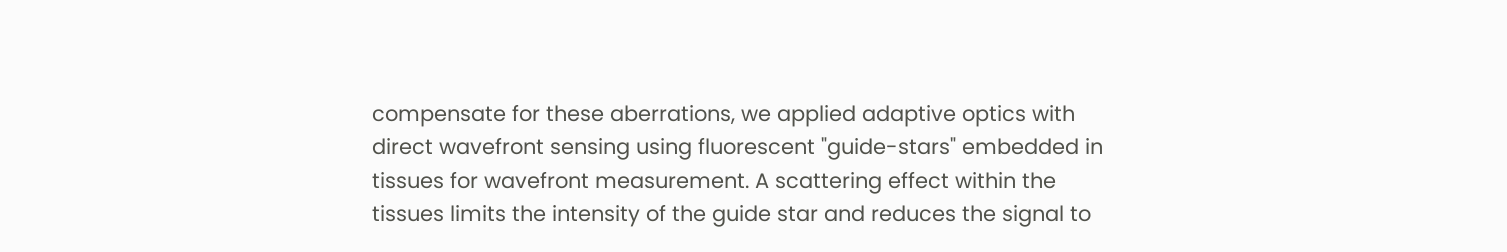compensate for these aberrations, we applied adaptive optics with direct wavefront sensing using fluorescent "guide-stars" embedded in tissues for wavefront measurement. A scattering effect within the tissues limits the intensity of the guide star and reduces the signal to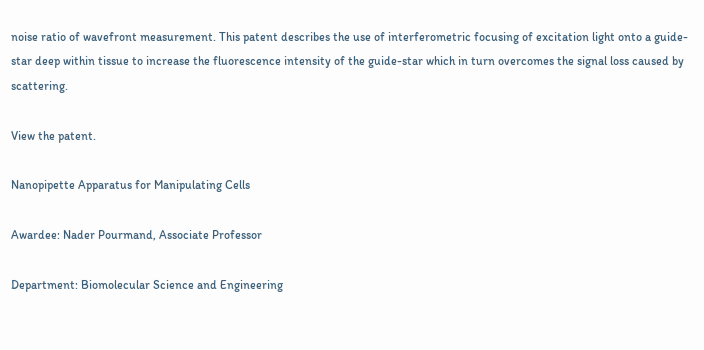noise ratio of wavefront measurement. This patent describes the use of interferometric focusing of excitation light onto a guide-star deep within tissue to increase the fluorescence intensity of the guide-star which in turn overcomes the signal loss caused by scattering.

View the patent.

Nanopipette Apparatus for Manipulating Cells

Awardee: Nader Pourmand, Associate Professor

Department: Biomolecular Science and Engineering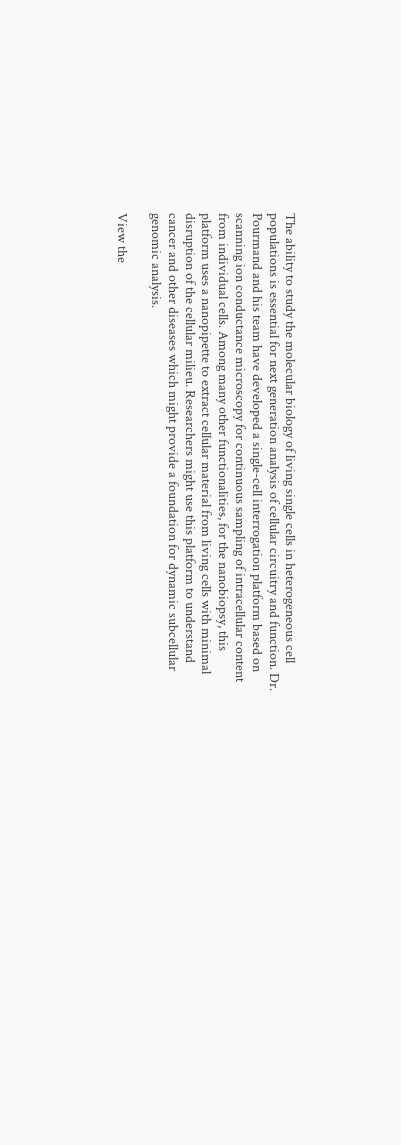The ability to study the molecular biology of living single cells in heterogeneous cell populations is essential for next generation analysis of cellular circuitry and function. Dr. Pourmand and his team have developed a single-cell interrogation platform based on scanning ion conductance microscopy for continuous sampling of intracellular content from individual cells. Among many other functionalities, for the nanobiopsy, this platform uses a nanopipette to extract cellular material from living cells with minimal disruption of the cellular milieu. Researchers might use this platform to understand cancer and other diseases which might provide a foundation for dynamic subcellular genomic analysis.

View the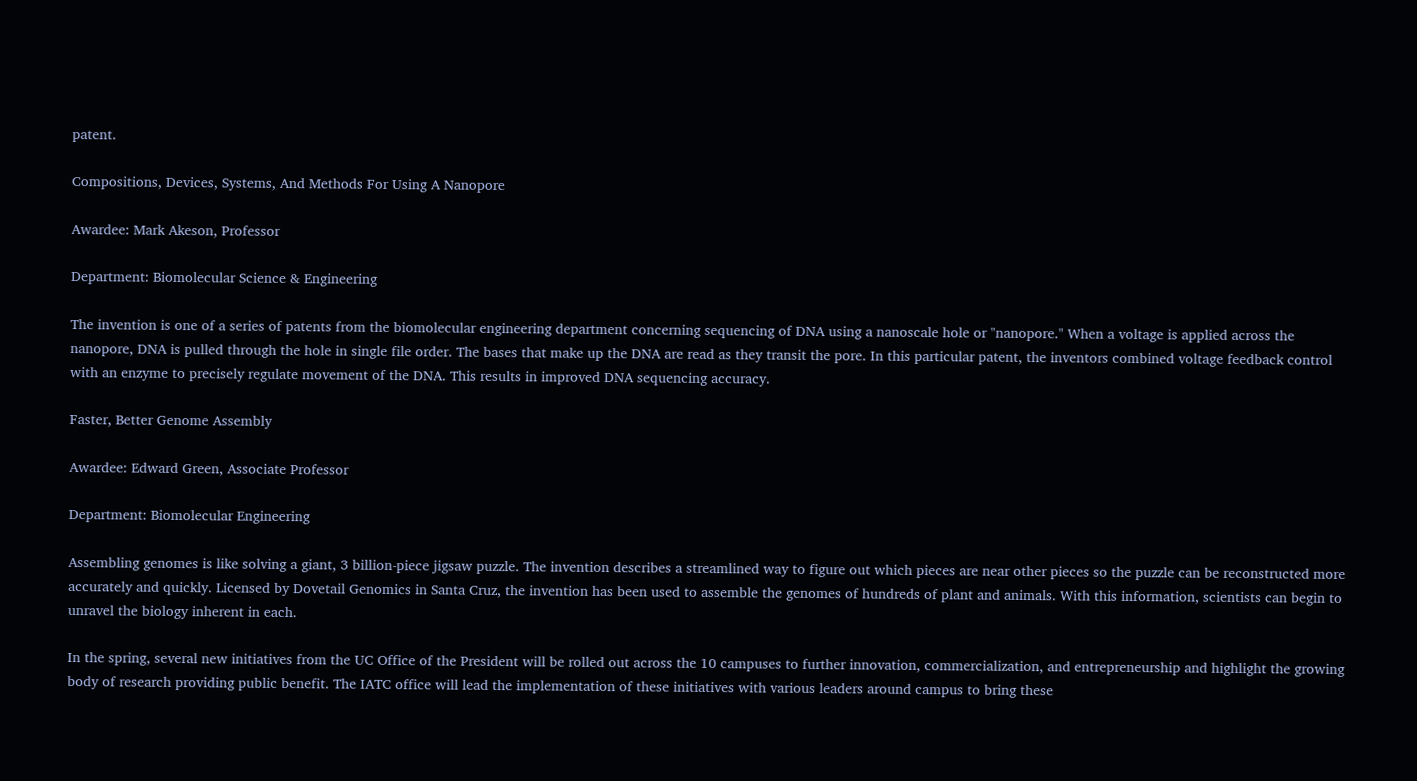patent.

Compositions, Devices, Systems, And Methods For Using A Nanopore

Awardee: Mark Akeson, Professor

Department: Biomolecular Science & Engineering

The invention is one of a series of patents from the biomolecular engineering department concerning sequencing of DNA using a nanoscale hole or "nanopore." When a voltage is applied across the nanopore, DNA is pulled through the hole in single file order. The bases that make up the DNA are read as they transit the pore. In this particular patent, the inventors combined voltage feedback control with an enzyme to precisely regulate movement of the DNA. This results in improved DNA sequencing accuracy.

Faster, Better Genome Assembly

Awardee: Edward Green, Associate Professor

Department: Biomolecular Engineering

Assembling genomes is like solving a giant, 3 billion-piece jigsaw puzzle. The invention describes a streamlined way to figure out which pieces are near other pieces so the puzzle can be reconstructed more accurately and quickly. Licensed by Dovetail Genomics in Santa Cruz, the invention has been used to assemble the genomes of hundreds of plant and animals. With this information, scientists can begin to unravel the biology inherent in each.

In the spring, several new initiatives from the UC Office of the President will be rolled out across the 10 campuses to further innovation, commercialization, and entrepreneurship and highlight the growing body of research providing public benefit. The IATC office will lead the implementation of these initiatives with various leaders around campus to bring these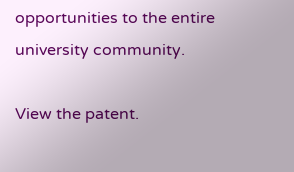opportunities to the entire university community.

View the patent.